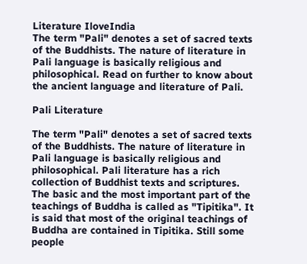Literature IloveIndia
The term "Pali" denotes a set of sacred texts of the Buddhists. The nature of literature in Pali language is basically religious and philosophical. Read on further to know about the ancient language and literature of Pali.

Pali Literature

The term "Pali" denotes a set of sacred texts of the Buddhists. The nature of literature in Pali language is basically religious and philosophical. Pali literature has a rich collection of Buddhist texts and scriptures. The basic and the most important part of the teachings of Buddha is called as "Tipitika". It is said that most of the original teachings of Buddha are contained in Tipitika. Still some people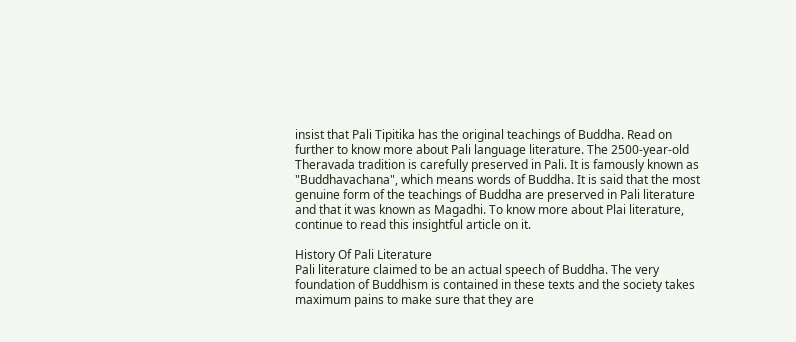insist that Pali Tipitika has the original teachings of Buddha. Read on further to know more about Pali language literature. The 2500-year-old Theravada tradition is carefully preserved in Pali. It is famously known as "Buddhavachana", which means words of Buddha. It is said that the most genuine form of the teachings of Buddha are preserved in Pali literature and that it was known as Magadhi. To know more about Plai literature, continue to read this insightful article on it.

History Of Pali Literature
Pali literature claimed to be an actual speech of Buddha. The very foundation of Buddhism is contained in these texts and the society takes maximum pains to make sure that they are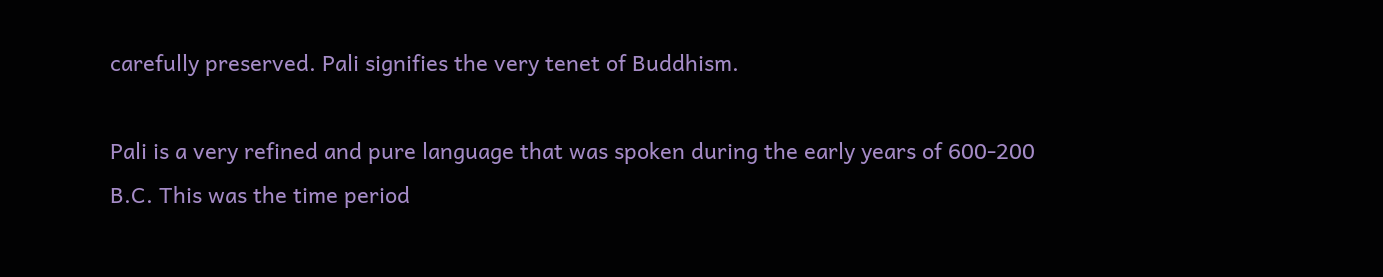carefully preserved. Pali signifies the very tenet of Buddhism.

Pali is a very refined and pure language that was spoken during the early years of 600-200 B.C. This was the time period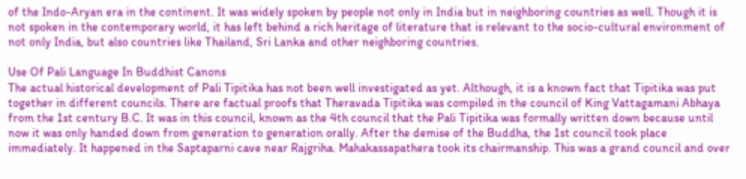of the Indo-Aryan era in the continent. It was widely spoken by people not only in India but in neighboring countries as well. Though it is not spoken in the contemporary world, it has left behind a rich heritage of literature that is relevant to the socio-cultural environment of not only India, but also countries like Thailand, Sri Lanka and other neighboring countries.

Use Of Pali Language In Buddhist Canons
The actual historical development of Pali Tipitika has not been well investigated as yet. Although, it is a known fact that Tipitika was put together in different councils. There are factual proofs that Theravada Tipitika was compiled in the council of King Vattagamani Abhaya from the 1st century B.C. It was in this council, known as the 4th council that the Pali Tipitika was formally written down because until now it was only handed down from generation to generation orally. After the demise of the Buddha, the 1st council took place immediately. It happened in the Saptaparni cave near Rajgriha. Mahakassapathera took its chairmanship. This was a grand council and over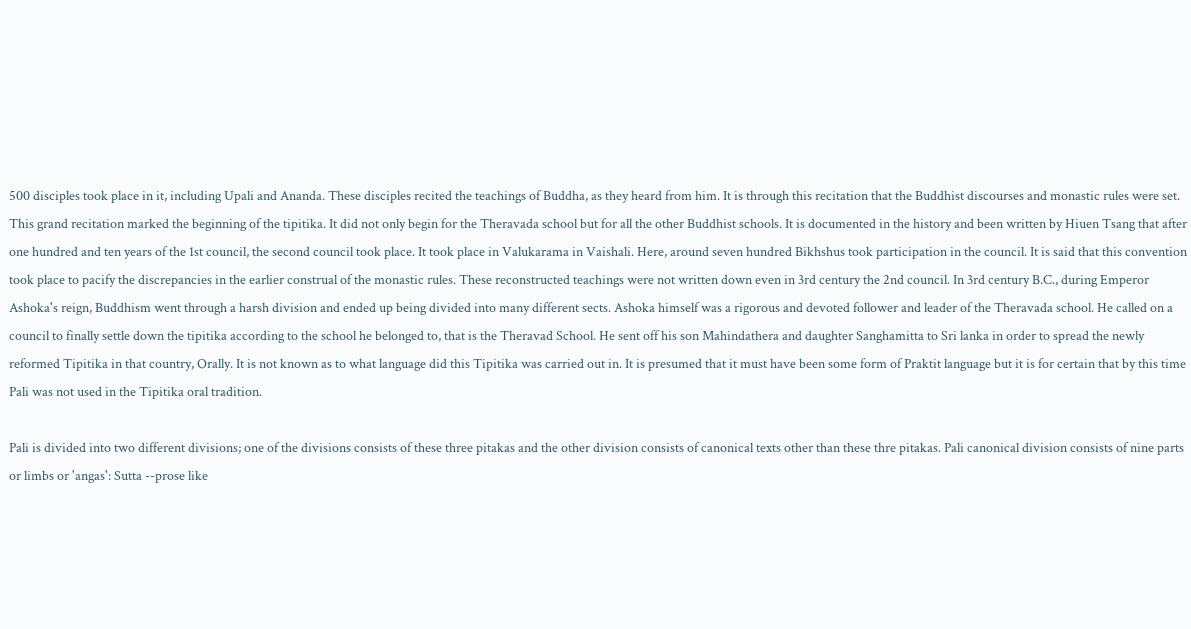500 disciples took place in it, including Upali and Ananda. These disciples recited the teachings of Buddha, as they heard from him. It is through this recitation that the Buddhist discourses and monastic rules were set. This grand recitation marked the beginning of the tipitika. It did not only begin for the Theravada school but for all the other Buddhist schools. It is documented in the history and been written by Hiuen Tsang that after one hundred and ten years of the 1st council, the second council took place. It took place in Valukarama in Vaishali. Here, around seven hundred Bikhshus took participation in the council. It is said that this convention took place to pacify the discrepancies in the earlier construal of the monastic rules. These reconstructed teachings were not written down even in 3rd century the 2nd council. In 3rd century B.C., during Emperor Ashoka's reign, Buddhism went through a harsh division and ended up being divided into many different sects. Ashoka himself was a rigorous and devoted follower and leader of the Theravada school. He called on a council to finally settle down the tipitika according to the school he belonged to, that is the Theravad School. He sent off his son Mahindathera and daughter Sanghamitta to Sri lanka in order to spread the newly reformed Tipitika in that country, Orally. It is not known as to what language did this Tipitika was carried out in. It is presumed that it must have been some form of Praktit language but it is for certain that by this time Pali was not used in the Tipitika oral tradition.

Pali is divided into two different divisions; one of the divisions consists of these three pitakas and the other division consists of canonical texts other than these thre pitakas. Pali canonical division consists of nine parts or limbs or 'angas': Sutta --prose like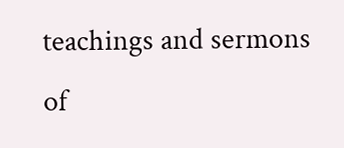teachings and sermons of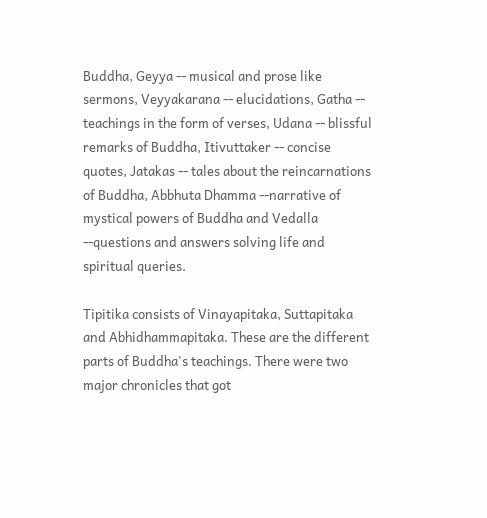Buddha, Geyya -- musical and prose like sermons, Veyyakarana -- elucidations, Gatha -- teachings in the form of verses, Udana -- blissful remarks of Buddha, Itivuttaker -- concise quotes, Jatakas -- tales about the reincarnations of Buddha, Abbhuta Dhamma --narrative of mystical powers of Buddha and Vedalla --questions and answers solving life and spiritual queries.

Tipitika consists of Vinayapitaka, Suttapitaka and Abhidhammapitaka. These are the different parts of Buddha's teachings. There were two major chronicles that got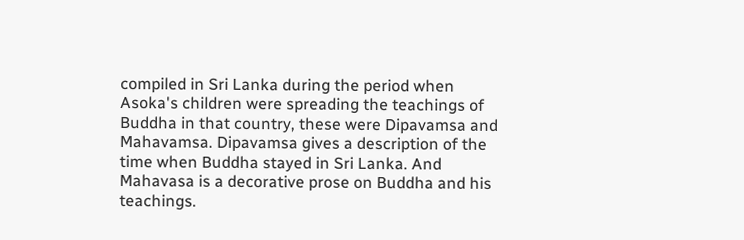compiled in Sri Lanka during the period when Asoka's children were spreading the teachings of Buddha in that country, these were Dipavamsa and Mahavamsa. Dipavamsa gives a description of the time when Buddha stayed in Sri Lanka. And Mahavasa is a decorative prose on Buddha and his teachings.